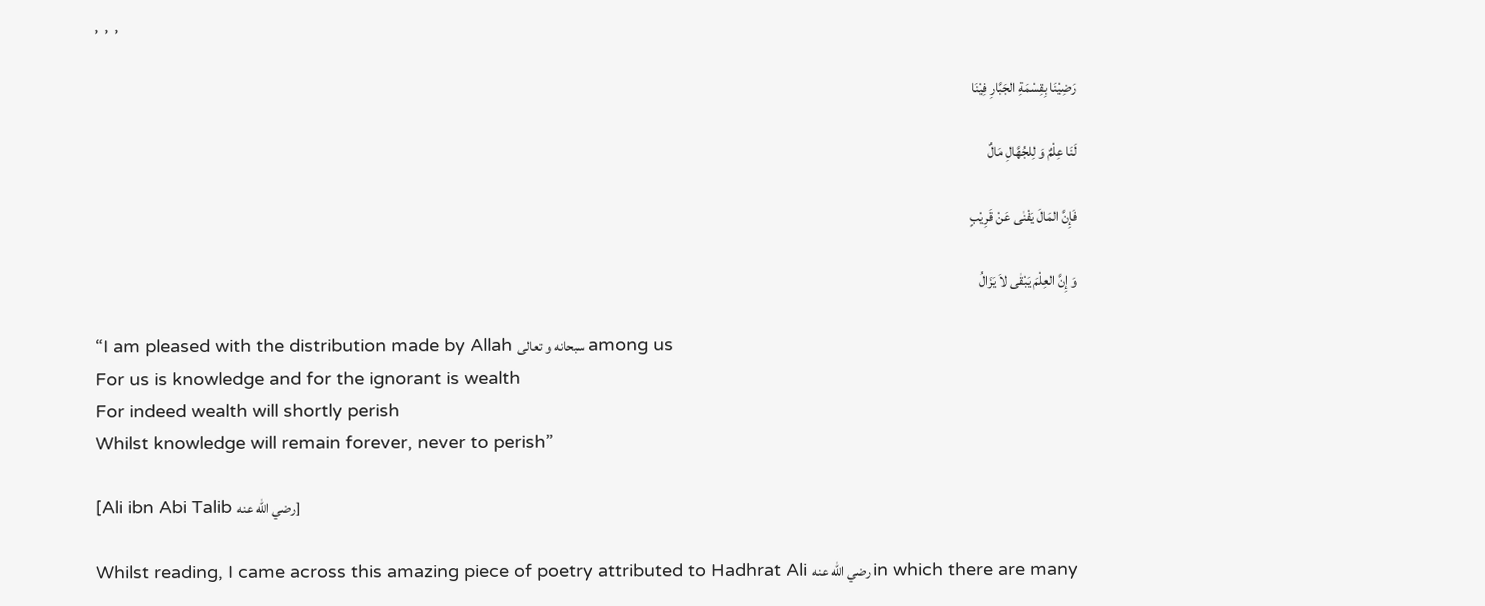, , ,

رَضِيْنَا بِقِسْمَةِ الجَبَّارِ فِيْنَا

لَنَا عِلْمٌ وَ لِلجُهَّالِ مَالٌ

فَإِنَّ المَالَ يَفْنٰى عَنْ قَرِيْبٍ

وَ إِنَّ العِلْمَ يَبْقٰى لاَ يَزَالُ

“I am pleased with the distribution made by Allah سبحانه و تعالى among us
For us is knowledge and for the ignorant is wealth
For indeed wealth will shortly perish
Whilst knowledge will remain forever, never to perish”

[Ali ibn Abi Talib رضي الله عنه]

Whilst reading, I came across this amazing piece of poetry attributed to Hadhrat Ali رضي الله عنه in which there are many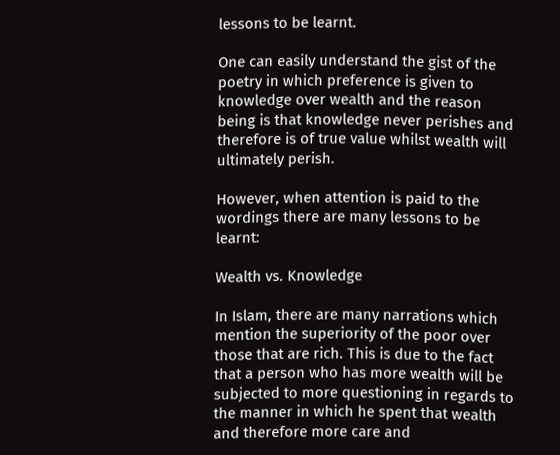lessons to be learnt.

One can easily understand the gist of the poetry in which preference is given to knowledge over wealth and the reason being is that knowledge never perishes and therefore is of true value whilst wealth will ultimately perish.

However, when attention is paid to the wordings there are many lessons to be learnt:

Wealth vs. Knowledge

In Islam, there are many narrations which mention the superiority of the poor over those that are rich. This is due to the fact that a person who has more wealth will be subjected to more questioning in regards to the manner in which he spent that wealth and therefore more care and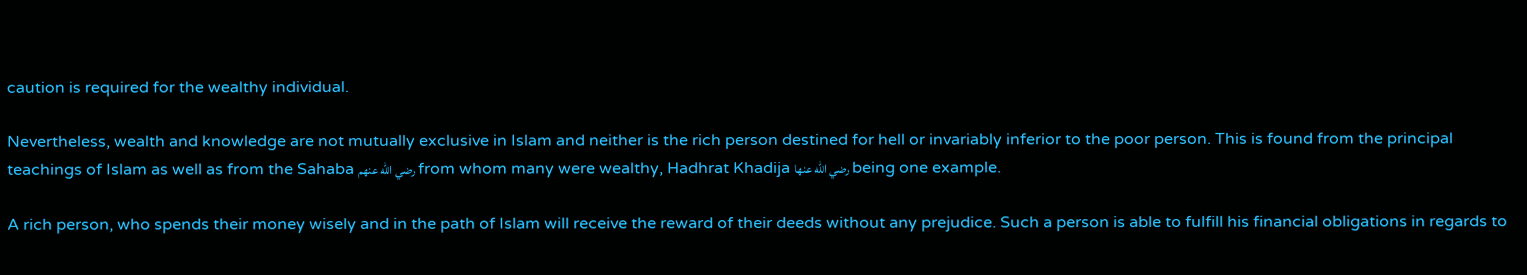caution is required for the wealthy individual.

Nevertheless, wealth and knowledge are not mutually exclusive in Islam and neither is the rich person destined for hell or invariably inferior to the poor person. This is found from the principal teachings of Islam as well as from the Sahaba رضي الله عنهم from whom many were wealthy, Hadhrat Khadija رضي الله عنها being one example.

A rich person, who spends their money wisely and in the path of Islam will receive the reward of their deeds without any prejudice. Such a person is able to fulfill his financial obligations in regards to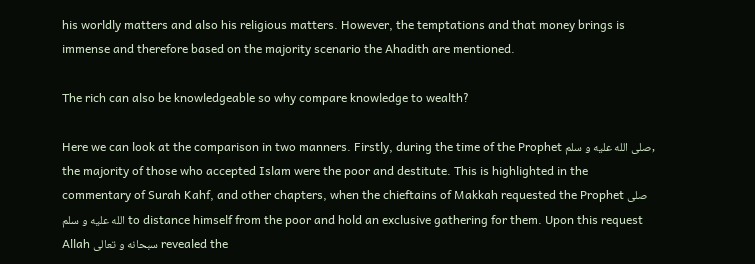his worldly matters and also his religious matters. However, the temptations and that money brings is immense and therefore based on the majority scenario the Ahadith are mentioned.

The rich can also be knowledgeable so why compare knowledge to wealth?

Here we can look at the comparison in two manners. Firstly, during the time of the Prophet صلى الله عليه و سلم, the majority of those who accepted Islam were the poor and destitute. This is highlighted in the commentary of Surah Kahf, and other chapters, when the chieftains of Makkah requested the Prophet صلى الله عليه و سلم to distance himself from the poor and hold an exclusive gathering for them. Upon this request Allah سبحانه و تعالى revealed the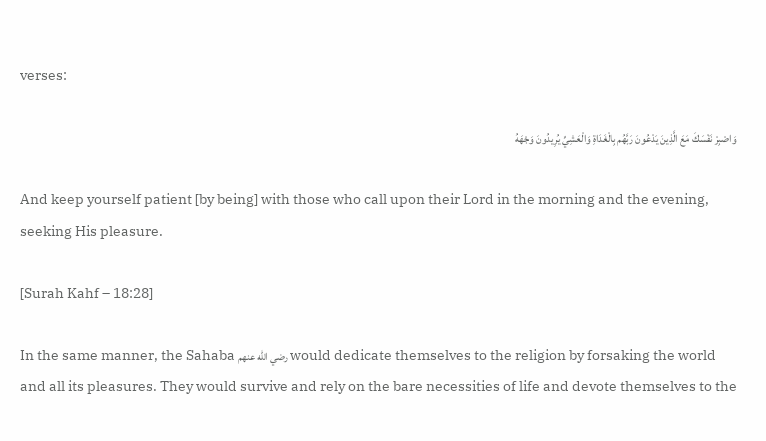verses:

وَاصْبِرْ نَفْسَكَ مَعَ الَّذِينَ يَدْعُونَ رَبَّهُم بِالْغَدَاةِ وَالْعَشِيِّ يُرِيدُونَ وَجْهَهُ

And keep yourself patient [by being] with those who call upon their Lord in the morning and the evening, seeking His pleasure.

[Surah Kahf – 18:28]

In the same manner, the Sahaba رضي الله عنهم would dedicate themselves to the religion by forsaking the world and all its pleasures. They would survive and rely on the bare necessities of life and devote themselves to the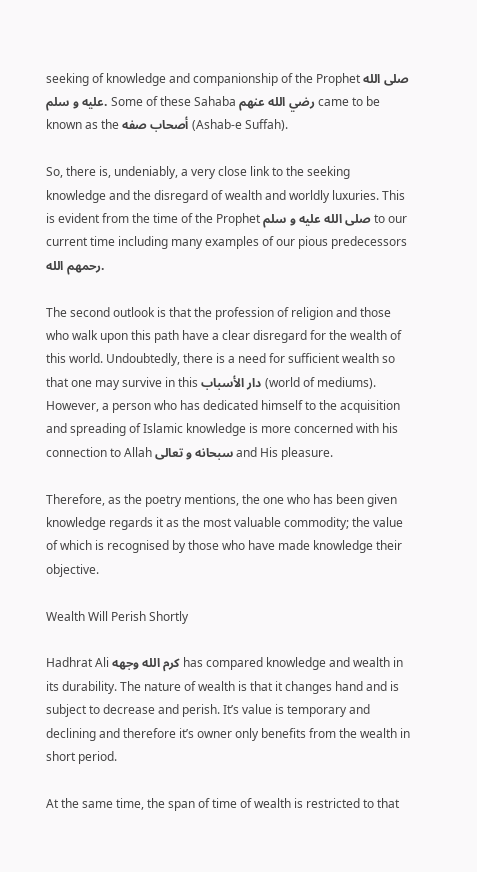seeking of knowledge and companionship of the Prophet صلى الله عليه و سلم. Some of these Sahaba رضي الله عنهم came to be known as the أصحاب صفه (Ashab-e Suffah).

So, there is, undeniably, a very close link to the seeking knowledge and the disregard of wealth and worldly luxuries. This is evident from the time of the Prophet صلى الله عليه و سلم to our current time including many examples of our pious predecessors رحمهم الله.

The second outlook is that the profession of religion and those who walk upon this path have a clear disregard for the wealth of this world. Undoubtedly, there is a need for sufficient wealth so that one may survive in this دار الأسباب (world of mediums). However, a person who has dedicated himself to the acquisition and spreading of Islamic knowledge is more concerned with his connection to Allah سبحانه و تعالى and His pleasure.

Therefore, as the poetry mentions, the one who has been given knowledge regards it as the most valuable commodity; the value of which is recognised by those who have made knowledge their objective.

Wealth Will Perish Shortly

Hadhrat Ali كرم الله وجهه has compared knowledge and wealth in its durability. The nature of wealth is that it changes hand and is subject to decrease and perish. It’s value is temporary and declining and therefore it’s owner only benefits from the wealth in short period.

At the same time, the span of time of wealth is restricted to that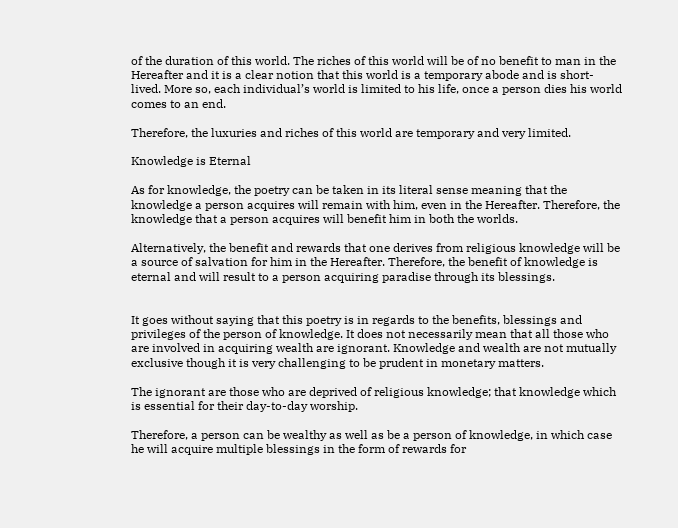of the duration of this world. The riches of this world will be of no benefit to man in the Hereafter and it is a clear notion that this world is a temporary abode and is short-lived. More so, each individual’s world is limited to his life, once a person dies his world comes to an end.

Therefore, the luxuries and riches of this world are temporary and very limited.

Knowledge is Eternal

As for knowledge, the poetry can be taken in its literal sense meaning that the knowledge a person acquires will remain with him, even in the Hereafter. Therefore, the knowledge that a person acquires will benefit him in both the worlds.

Alternatively, the benefit and rewards that one derives from religious knowledge will be a source of salvation for him in the Hereafter. Therefore, the benefit of knowledge is eternal and will result to a person acquiring paradise through its blessings.


It goes without saying that this poetry is in regards to the benefits, blessings and privileges of the person of knowledge. It does not necessarily mean that all those who are involved in acquiring wealth are ignorant. Knowledge and wealth are not mutually exclusive though it is very challenging to be prudent in monetary matters.

The ignorant are those who are deprived of religious knowledge; that knowledge which is essential for their day-to-day worship.

Therefore, a person can be wealthy as well as be a person of knowledge, in which case he will acquire multiple blessings in the form of rewards for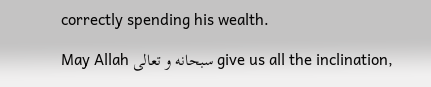correctly spending his wealth.

May Allah سبحانه و تعالى give us all the inclination,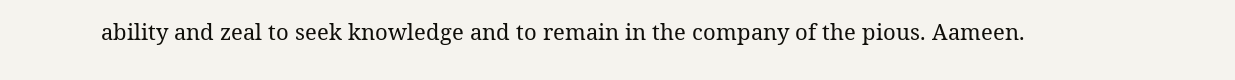ability and zeal to seek knowledge and to remain in the company of the pious. Aameen.